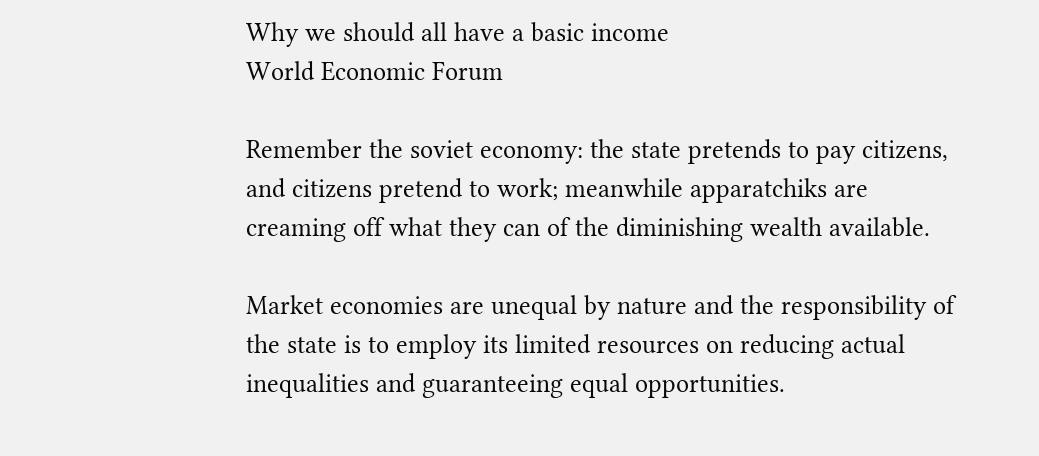Why we should all have a basic income
World Economic Forum

Remember the soviet economy: the state pretends to pay citizens, and citizens pretend to work; meanwhile apparatchiks are creaming off what they can of the diminishing wealth available.

Market economies are unequal by nature and the responsibility of the state is to employ its limited resources on reducing actual inequalities and guaranteeing equal opportunities.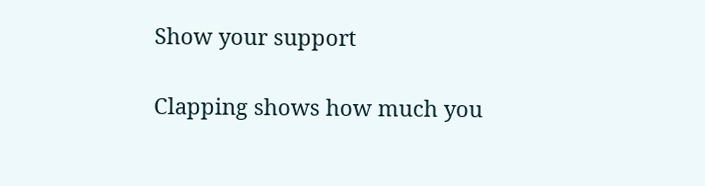Show your support

Clapping shows how much you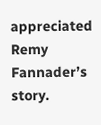appreciated Remy Fannader’s story.